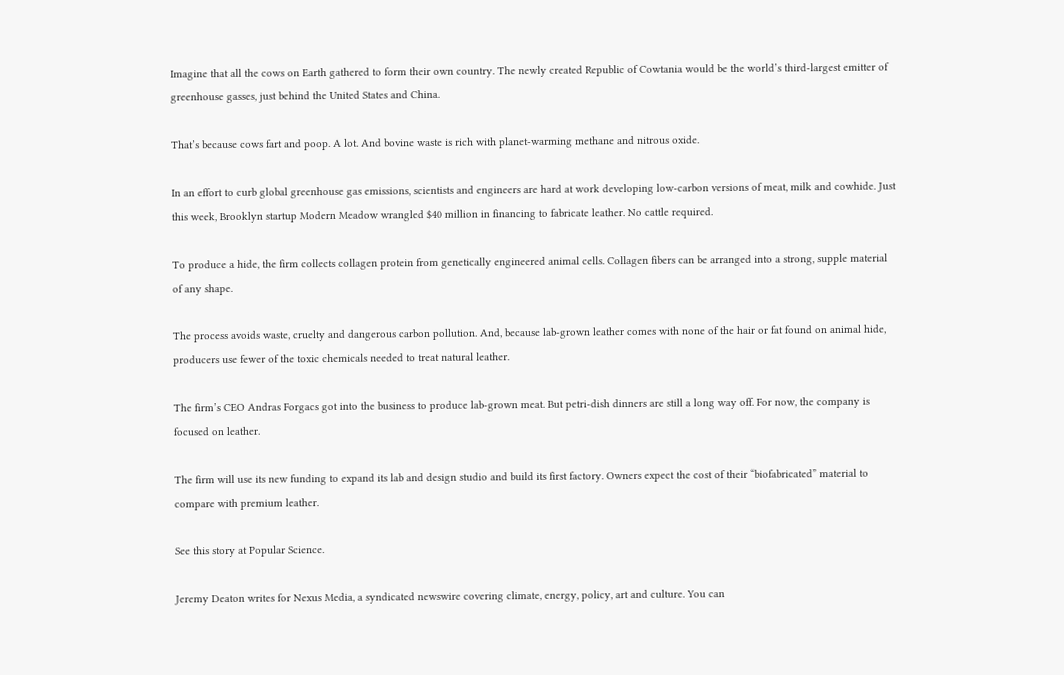Imagine that all the cows on Earth gathered to form their own country. The newly created Republic of Cowtania would be the world’s third-largest emitter of greenhouse gasses, just behind the United States and China.

That’s because cows fart and poop. A lot. And bovine waste is rich with planet-warming methane and nitrous oxide.

In an effort to curb global greenhouse gas emissions, scientists and engineers are hard at work developing low-carbon versions of meat, milk and cowhide. Just this week, Brooklyn startup Modern Meadow wrangled $40 million in financing to fabricate leather. No cattle required.

To produce a hide, the firm collects collagen protein from genetically engineered animal cells. Collagen fibers can be arranged into a strong, supple material of any shape.

The process avoids waste, cruelty and dangerous carbon pollution. And, because lab-grown leather comes with none of the hair or fat found on animal hide, producers use fewer of the toxic chemicals needed to treat natural leather.

The firm’s CEO Andras Forgacs got into the business to produce lab-grown meat. But petri-dish dinners are still a long way off. For now, the company is focused on leather.

The firm will use its new funding to expand its lab and design studio and build its first factory. Owners expect the cost of their “biofabricated” material to compare with premium leather.

See this story at Popular Science.

Jeremy Deaton writes for Nexus Media, a syndicated newswire covering climate, energy, policy, art and culture. You can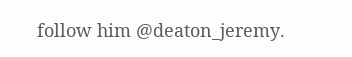follow him @deaton_jeremy.